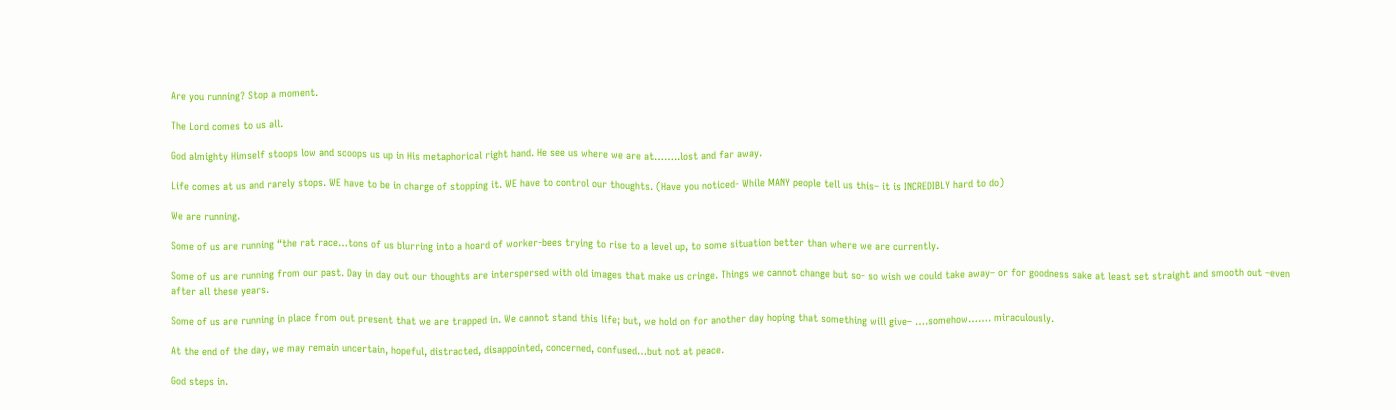Are you running? Stop a moment.

The Lord comes to us all.

God almighty Himself stoops low and scoops us up in His metaphorical right hand. He see us where we are at……..lost and far away.

Life comes at us and rarely stops. WE have to be in charge of stopping it. WE have to control our thoughts. (Have you noticed- While MANY people tell us this– it is INCREDIBLY hard to do)

We are running.

Some of us are running “the rat race…tons of us blurring into a hoard of worker-bees trying to rise to a level up, to some situation better than where we are currently.

Some of us are running from our past. Day in day out our thoughts are interspersed with old images that make us cringe. Things we cannot change but so- so wish we could take away– or for goodness sake at least set straight and smooth out –even after all these years.

Some of us are running in place from out present that we are trapped in. We cannot stand this life; but, we hold on for another day hoping that something will give– ….somehow……. miraculously.

At the end of the day, we may remain uncertain, hopeful, distracted, disappointed, concerned, confused…but not at peace.

God steps in.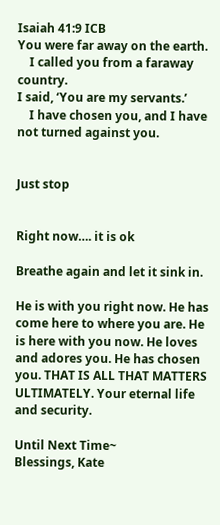Isaiah 41:9 ICB
You were far away on the earth.
    I called you from a faraway country.
I said, ‘You are my servants.’
    I have chosen you, and I have not turned against you.


Just stop


Right now…. it is ok

Breathe again and let it sink in.

He is with you right now. He has come here to where you are. He is here with you now. He loves and adores you. He has chosen you. THAT IS ALL THAT MATTERS ULTIMATELY. Your eternal life and security.

Until Next Time~
Blessings, Kate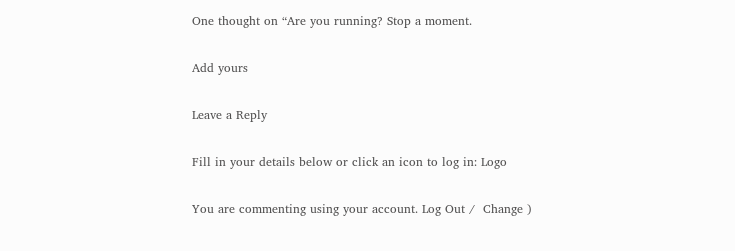One thought on “Are you running? Stop a moment.

Add yours

Leave a Reply

Fill in your details below or click an icon to log in: Logo

You are commenting using your account. Log Out /  Change )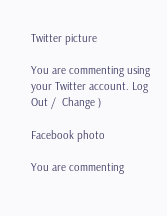Twitter picture

You are commenting using your Twitter account. Log Out /  Change )

Facebook photo

You are commenting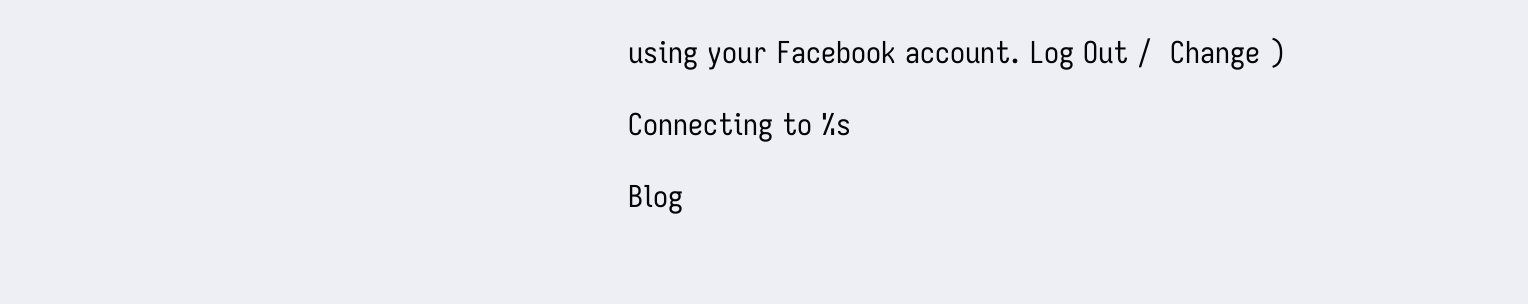using your Facebook account. Log Out /  Change )

Connecting to %s

Blog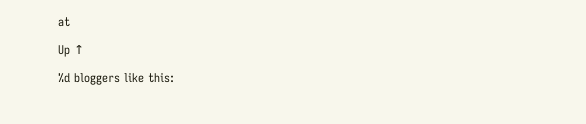at

Up ↑

%d bloggers like this: